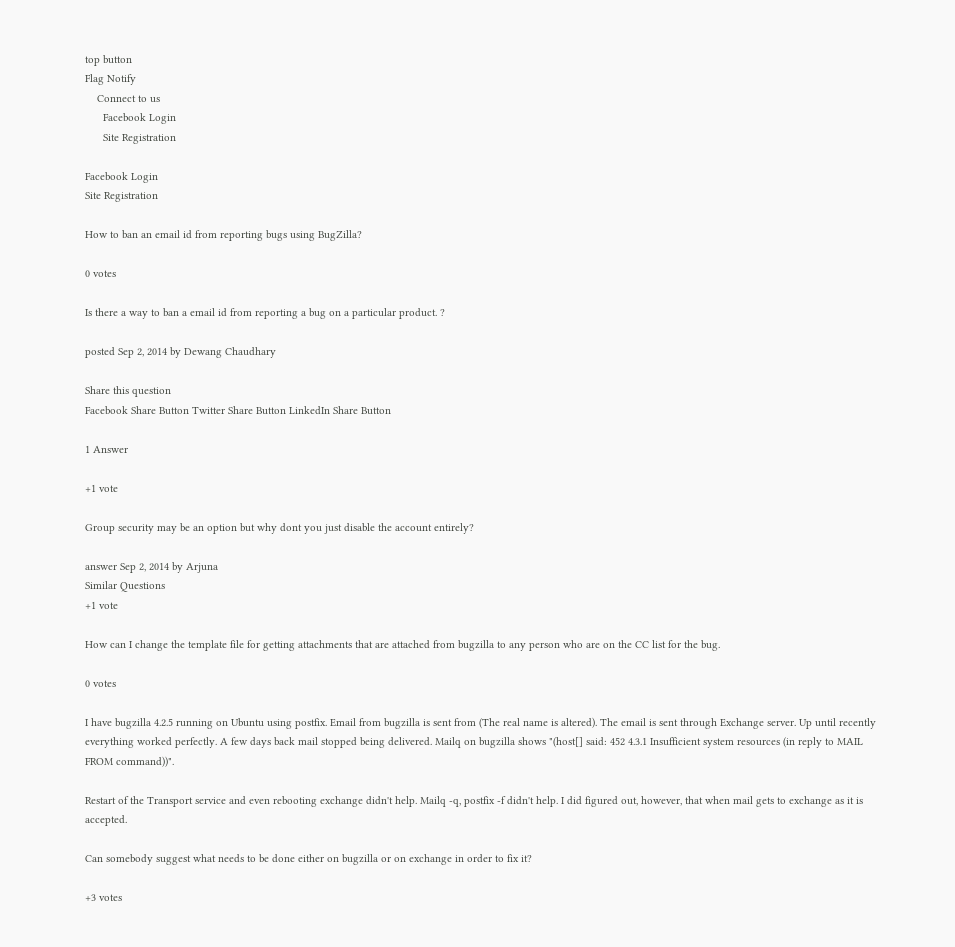top button
Flag Notify
    Connect to us
      Facebook Login
      Site Registration

Facebook Login
Site Registration

How to ban an email id from reporting bugs using BugZilla?

0 votes

Is there a way to ban a email id from reporting a bug on a particular product. ?

posted Sep 2, 2014 by Dewang Chaudhary

Share this question
Facebook Share Button Twitter Share Button LinkedIn Share Button

1 Answer

+1 vote

Group security may be an option but why dont you just disable the account entirely?

answer Sep 2, 2014 by Arjuna
Similar Questions
+1 vote

How can I change the template file for getting attachments that are attached from bugzilla to any person who are on the CC list for the bug.

0 votes

I have bugzilla 4.2.5 running on Ubuntu using postfix. Email from bugzilla is sent from (The real name is altered). The email is sent through Exchange server. Up until recently everything worked perfectly. A few days back mail stopped being delivered. Mailq on bugzilla shows "(host[] said: 452 4.3.1 Insufficient system resources (in reply to MAIL FROM command))".

Restart of the Transport service and even rebooting exchange didn't help. Mailq -q, postfix -f didn't help. I did figured out, however, that when mail gets to exchange as it is accepted.

Can somebody suggest what needs to be done either on bugzilla or on exchange in order to fix it?

+3 votes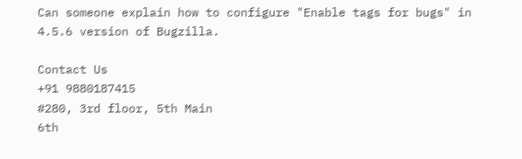Can someone explain how to configure "Enable tags for bugs" in 4.5.6 version of Bugzilla.

Contact Us
+91 9880187415
#280, 3rd floor, 5th Main
6th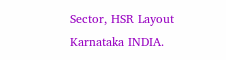Sector, HSR Layout
Karnataka INDIA.